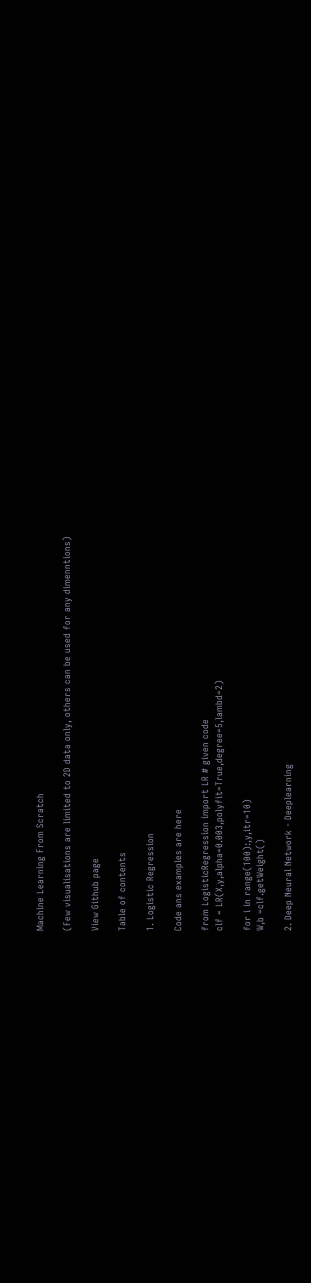Machine Learning From Scratch

(Few visualisations are limited to 2D data only, others can be used for any dimenntions)

View Github page

Table of contents

1. Logistic Regression

Code ans examples are here

from LogisticRegression import LR # given code
clf = LR(X,y,alpha=0.003,polyfit=True,degree=5,lambd=2)

for i in range(100):,y,itr=10)
W,b =clf.getWeight()

2. Deep Neural Network - Deeplearning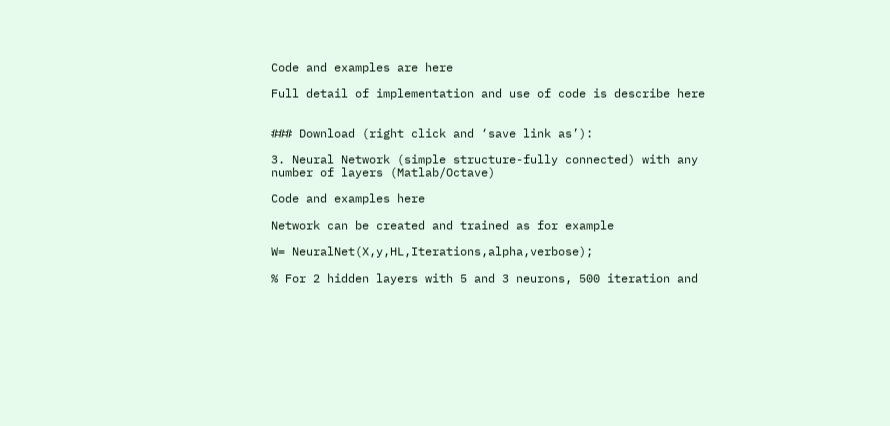Code and examples are here

Full detail of implementation and use of code is describe here


### Download (right click and ‘save link as’):

3. Neural Network (simple structure-fully connected) with any number of layers (Matlab/Octave)

Code and examples here

Network can be created and trained as for example

W= NeuralNet(X,y,HL,Iterations,alpha,verbose);

% For 2 hidden layers with 5 and 3 neurons, 500 iteration and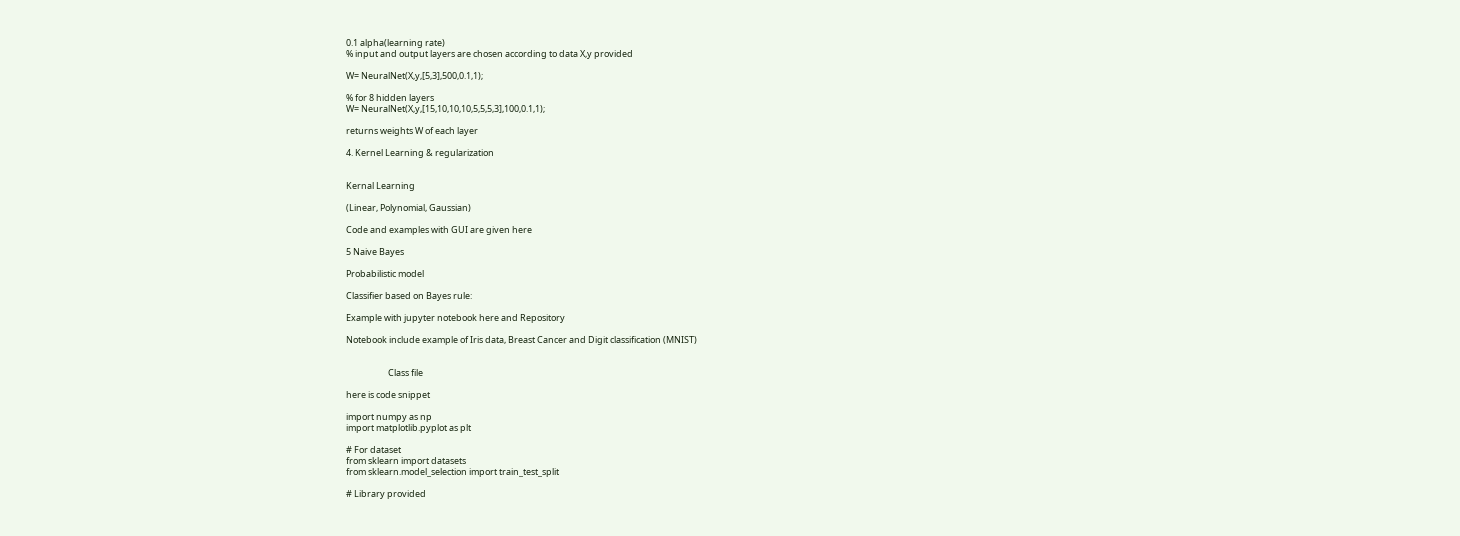0.1 alpha(learning rate)
% input and output layers are chosen according to data X,y provided

W= NeuralNet(X,y,[5,3],500,0.1,1);

% for 8 hidden layers
W= NeuralNet(X,y,[15,10,10,10,5,5,5,3],100,0.1,1);

returns weights W of each layer

4. Kernel Learning & regularization


Kernal Learning

(Linear, Polynomial, Gaussian)

Code and examples with GUI are given here

5 Naive Bayes

Probabilistic model

Classifier based on Bayes rule:

Example with jupyter notebook here and Repository

Notebook include example of Iris data, Breast Cancer and Digit classification (MNIST)


                     Class file

here is code snippet

import numpy as np
import matplotlib.pyplot as plt

# For dataset
from sklearn import datasets
from sklearn.model_selection import train_test_split

# Library provided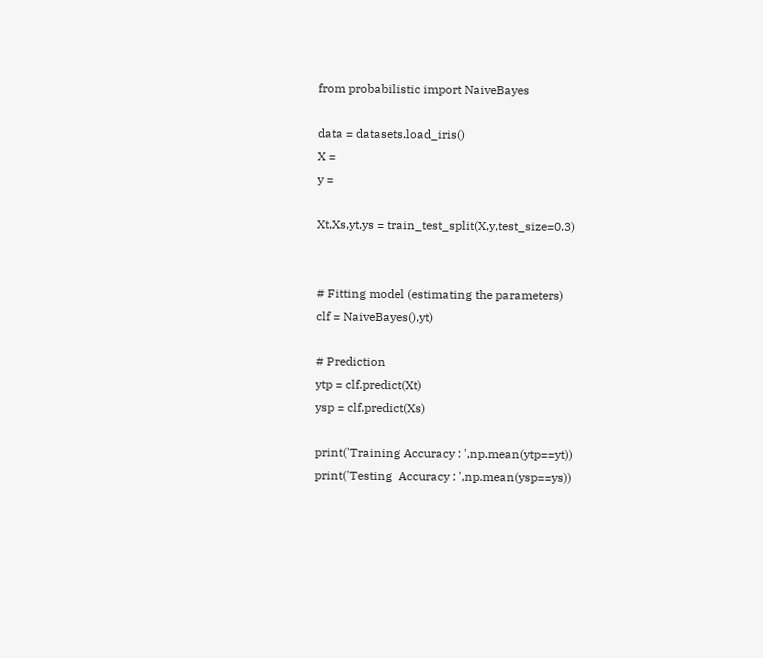from probabilistic import NaiveBayes

data = datasets.load_iris()
X =
y =

Xt,Xs,yt,ys = train_test_split(X,y,test_size=0.3)


# Fitting model (estimating the parameters)
clf = NaiveBayes(),yt)

# Prediction
ytp = clf.predict(Xt)
ysp = clf.predict(Xs)

print('Training Accuracy : ',np.mean(ytp==yt))
print('Testing  Accuracy : ',np.mean(ysp==ys))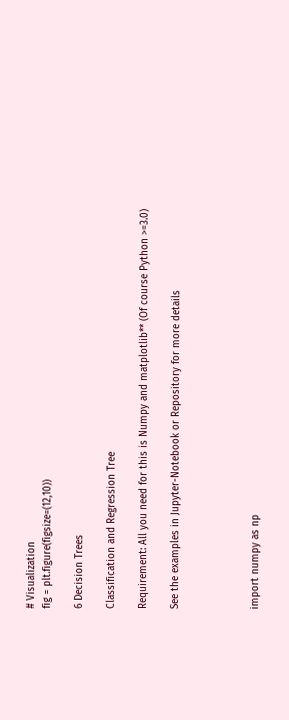# Visualization
fig = plt.figure(figsize=(12,10))

6 Decision Trees

Classification and Regression Tree

Requirement: All you need for this is Numpy and matplotlib** (Of course Python >=3.0)

See the examples in Jupyter-Notebook or Repository for more details




import numpy as np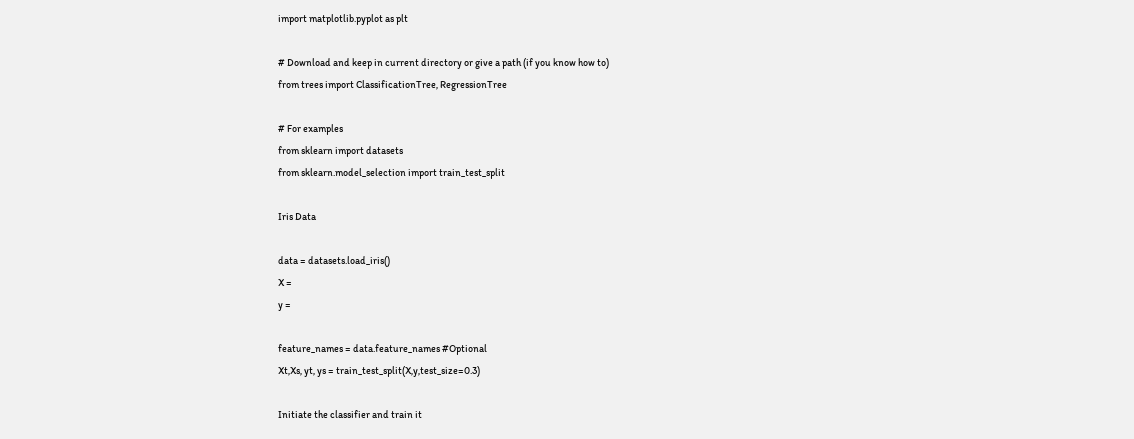import matplotlib.pyplot as plt

# Download and keep in current directory or give a path (if you know how to)
from trees import ClassificationTree, RegressionTree

# For examples
from sklearn import datasets
from sklearn.model_selection import train_test_split

Iris Data

data = datasets.load_iris()
X =
y =

feature_names = data.feature_names #Optional
Xt,Xs, yt, ys = train_test_split(X,y,test_size=0.3)

Initiate the classifier and train it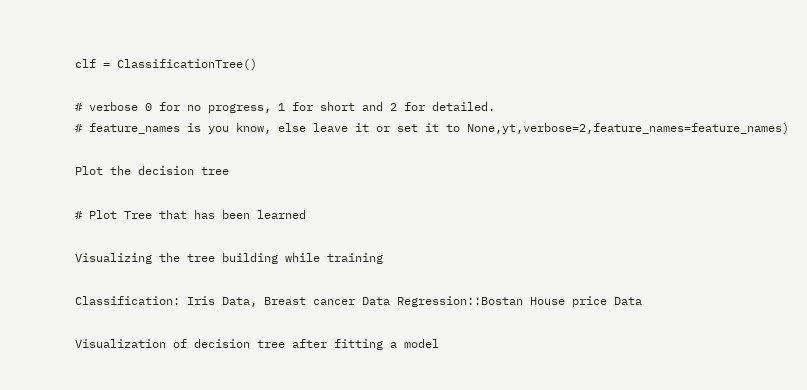clf = ClassificationTree()

# verbose 0 for no progress, 1 for short and 2 for detailed.
# feature_names is you know, else leave it or set it to None,yt,verbose=2,feature_names=feature_names)

Plot the decision tree

# Plot Tree that has been learned

Visualizing the tree building while training

Classification: Iris Data, Breast cancer Data Regression::Bostan House price Data

Visualization of decision tree after fitting a model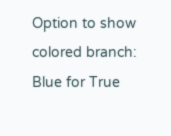Option to show colored branch: Blue for True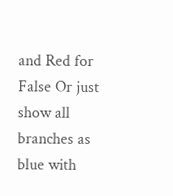and Red for False Or just show all branches as blue with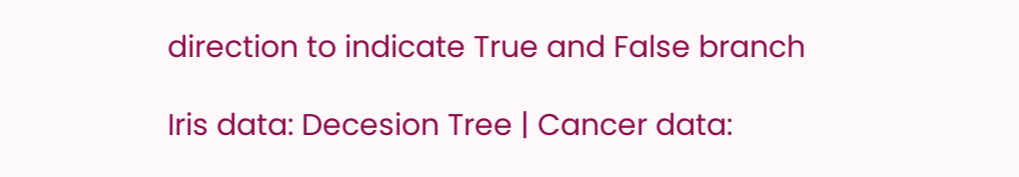direction to indicate True and False branch

Iris data: Decesion Tree | Cancer data: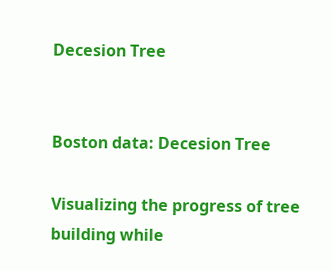Decesion Tree


Boston data: Decesion Tree

Visualizing the progress of tree building while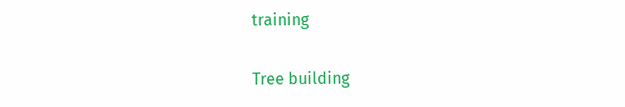training

Tree building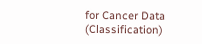for Cancer Data (Classification)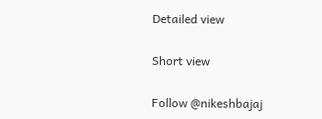Detailed view

Short view

Follow @nikeshbajaj